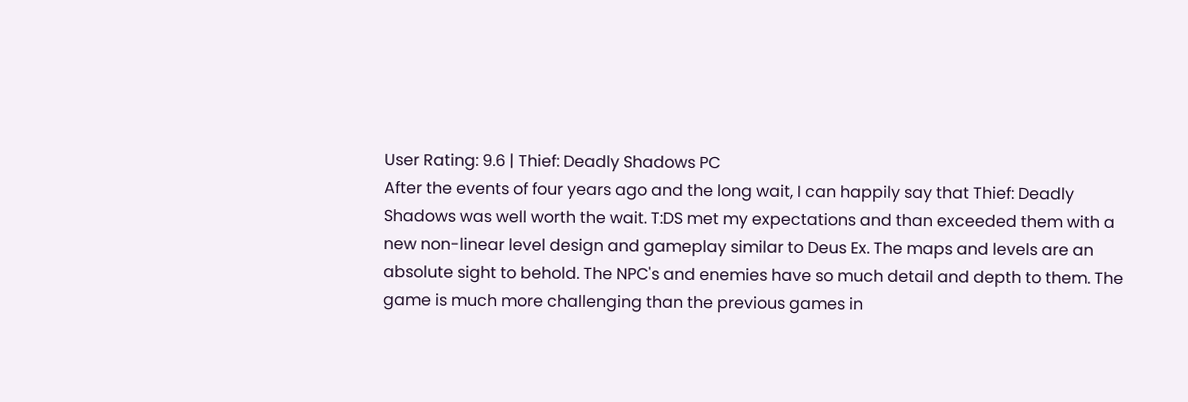User Rating: 9.6 | Thief: Deadly Shadows PC
After the events of four years ago and the long wait, I can happily say that Thief: Deadly Shadows was well worth the wait. T:DS met my expectations and than exceeded them with a new non-linear level design and gameplay similar to Deus Ex. The maps and levels are an absolute sight to behold. The NPC's and enemies have so much detail and depth to them. The game is much more challenging than the previous games in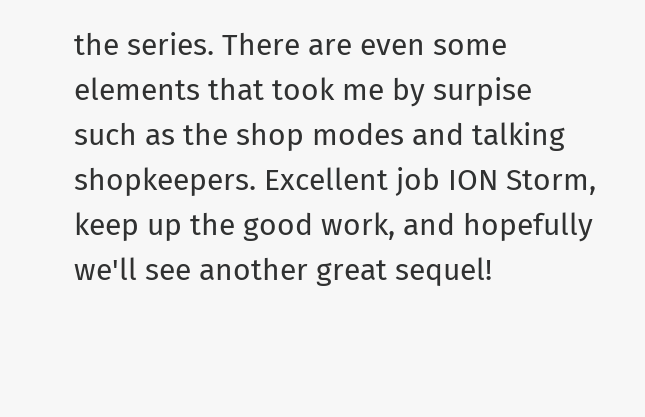the series. There are even some elements that took me by surpise such as the shop modes and talking shopkeepers. Excellent job ION Storm, keep up the good work, and hopefully we'll see another great sequel!